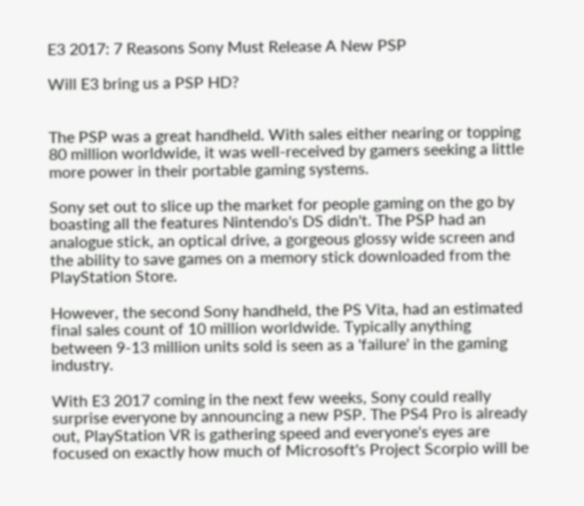E3 2017: 7 Reasons Sony Must Release A New PSP

Will E3 bring us a PSP HD?


The PSP was a great handheld. With sales either nearing or topping 80 million worldwide, it was well-received by gamers seeking a little more power in their portable gaming systems.

Sony set out to slice up the market for people gaming on the go by boasting all the features Nintendo's DS didn't. The PSP had an analogue stick, an optical drive, a gorgeous glossy wide screen and the ability to save games on a memory stick downloaded from the PlayStation Store.

However, the second Sony handheld, the PS Vita, had an estimated final sales count of 10 million worldwide. Typically anything between 9-13 million units sold is seen as a 'failure' in the gaming industry.

With E3 2017 coming in the next few weeks, Sony could really surprise everyone by announcing a new PSP. The PS4 Pro is already out, PlayStation VR is gathering speed and everyone's eyes are focused on exactly how much of Microsoft's Project Scorpio will be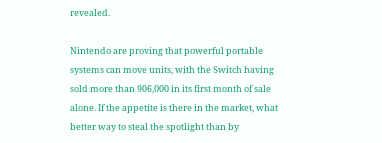revealed.

Nintendo are proving that powerful portable systems can move units, with the Switch having sold more than 906,000 in its first month of sale alone. If the appetite is there in the market, what better way to steal the spotlight than by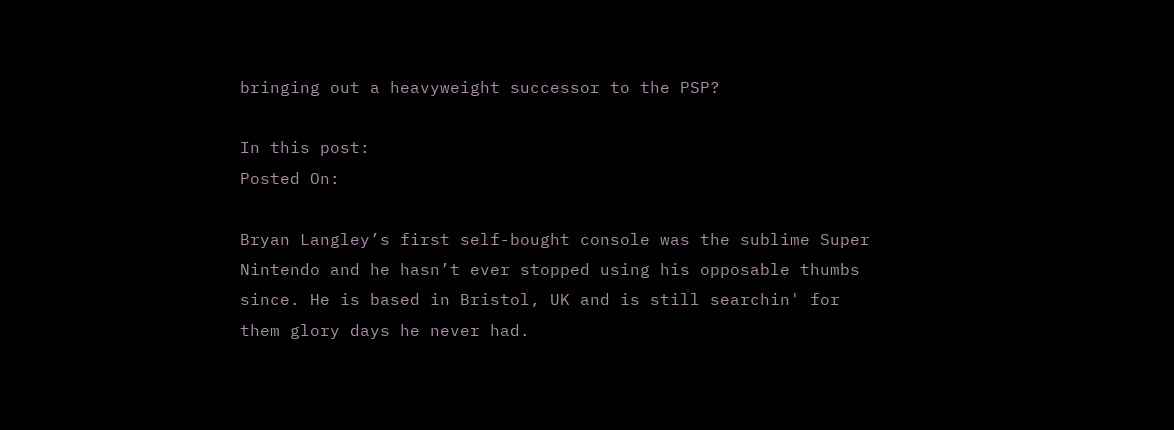bringing out a heavyweight successor to the PSP?

In this post:
Posted On:

Bryan Langley’s first self-bought console was the sublime Super Nintendo and he hasn’t ever stopped using his opposable thumbs since. He is based in Bristol, UK and is still searchin' for them glory days he never had.